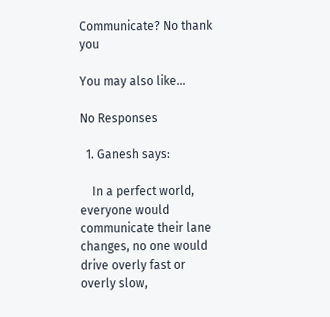Communicate? No thank you

You may also like...

No Responses

  1. Ganesh says:

    In a perfect world, everyone would communicate their lane changes, no one would drive overly fast or overly slow,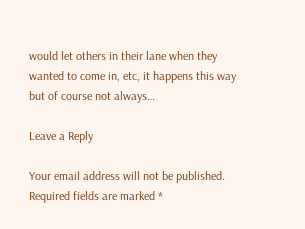would let others in their lane when they wanted to come in, etc, it happens this way but of course not always…

Leave a Reply

Your email address will not be published. Required fields are marked *